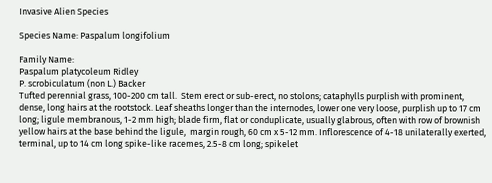Invasive Alien Species

Species Name: Paspalum longifolium

Family Name:
Paspalum platycoleum Ridley
P. scrobiculatum (non L.) Backer
Tufted perennial grass, 100-200 cm tall.  Stem erect or sub-erect, no stolons; cataphylls purplish with prominent, dense, long hairs at the rootstock. Leaf sheaths longer than the internodes, lower one very loose, purplish up to 17 cm long; ligule membranous, 1-2 mm high; blade firm, flat or conduplicate, usually glabrous, often with row of brownish yellow hairs at the base behind the ligule,  margin rough, 60 cm x 5-12 mm. Inflorescence of 4-18 unilaterally exerted, terminal, up to 14 cm long spike-like racemes, 2.5-8 cm long; spikelet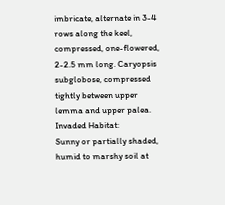imbricate, alternate in 3-4 rows along the keel, compressed, one-flowered, 2-2.5 mm long. Caryopsis subglobose, compressed tightly between upper lemma and upper palea.
Invaded Habitat:
Sunny or partially shaded, humid to marshy soil at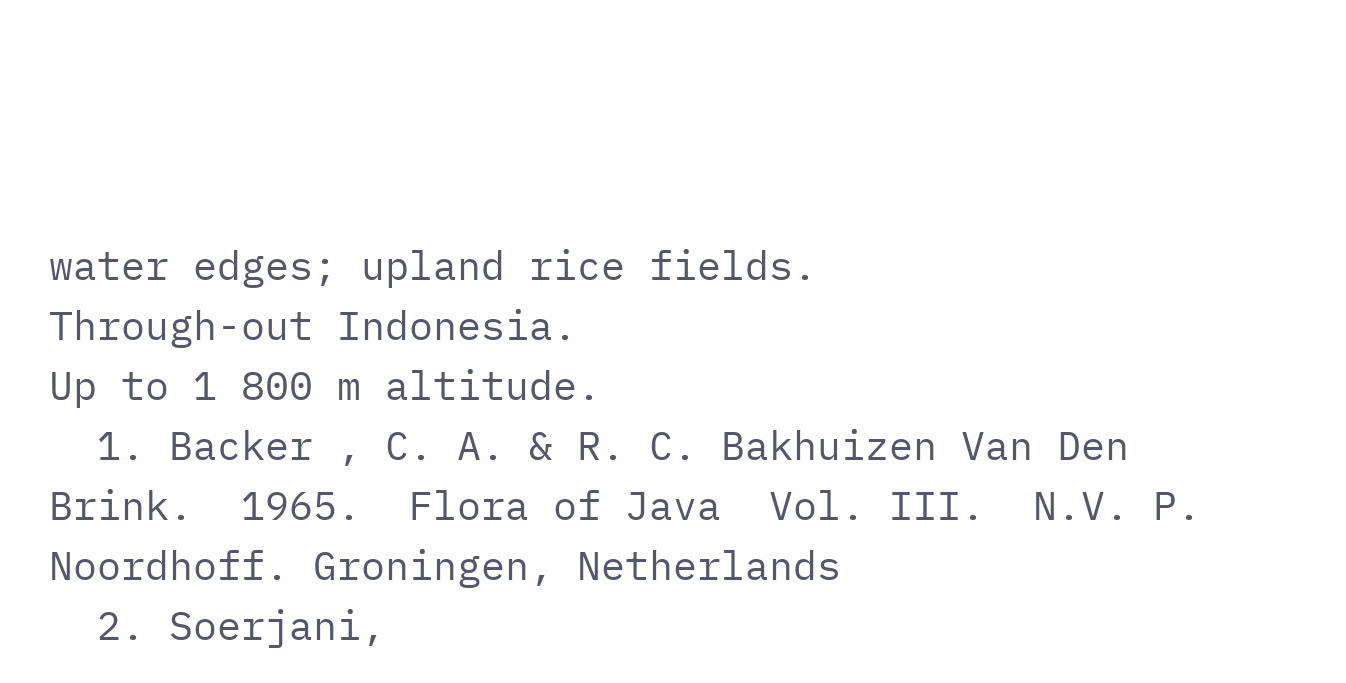water edges; upland rice fields.
Through-out Indonesia.
Up to 1 800 m altitude.
  1. Backer , C. A. & R. C. Bakhuizen Van Den Brink.  1965.  Flora of Java  Vol. III.  N.V. P. Noordhoff. Groningen, Netherlands
  2. Soerjani,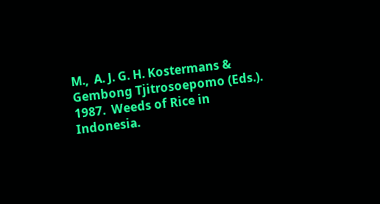M.,  A. J. G. H. Kostermans & Gembong Tjitrosoepomo (Eds.).  1987.  Weeds of Rice in Indonesia.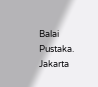Balai Pustaka. Jakarta